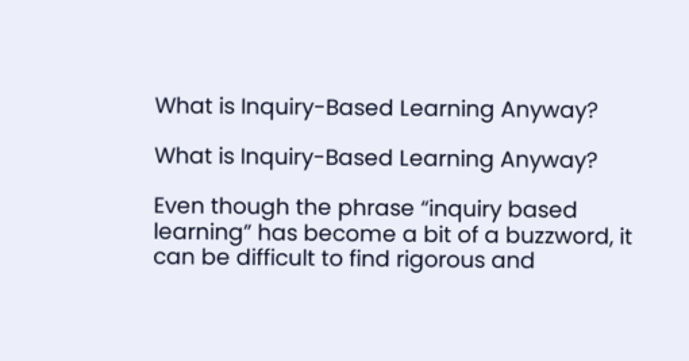What is Inquiry-Based Learning Anyway?

What is Inquiry-Based Learning Anyway?

Even though the phrase “inquiry based learning” has become a bit of a buzzword, it can be difficult to find rigorous and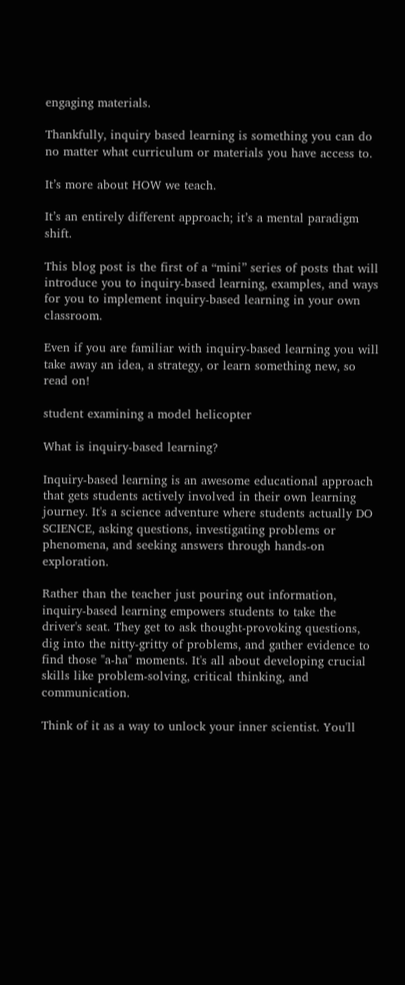engaging materials.

Thankfully, inquiry based learning is something you can do no matter what curriculum or materials you have access to.

It’s more about HOW we teach.

It’s an entirely different approach; it’s a mental paradigm shift.

This blog post is the first of a “mini” series of posts that will introduce you to inquiry-based learning, examples, and ways for you to implement inquiry-based learning in your own classroom.

Even if you are familiar with inquiry-based learning you will take away an idea, a strategy, or learn something new, so read on!

student examining a model helicopter

What is inquiry-based learning?

Inquiry-based learning is an awesome educational approach that gets students actively involved in their own learning journey. It's a science adventure where students actually DO SCIENCE, asking questions, investigating problems or phenomena, and seeking answers through hands-on exploration.

Rather than the teacher just pouring out information, inquiry-based learning empowers students to take the driver's seat. They get to ask thought-provoking questions, dig into the nitty-gritty of problems, and gather evidence to find those "a-ha" moments. It's all about developing crucial skills like problem-solving, critical thinking, and communication.

Think of it as a way to unlock your inner scientist. You'll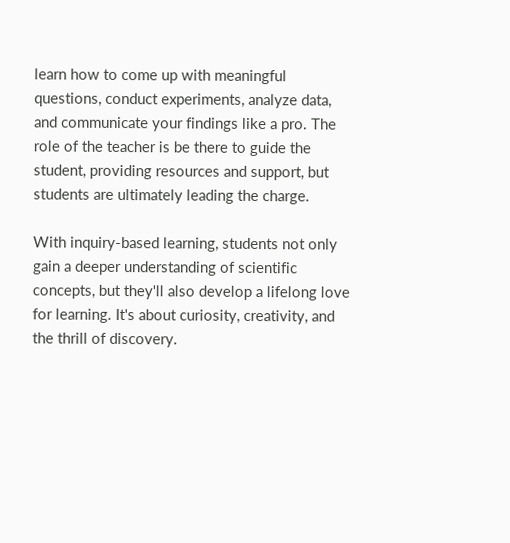learn how to come up with meaningful questions, conduct experiments, analyze data, and communicate your findings like a pro. The role of the teacher is be there to guide the student, providing resources and support, but students are ultimately leading the charge.

With inquiry-based learning, students not only gain a deeper understanding of scientific concepts, but they'll also develop a lifelong love for learning. It's about curiosity, creativity, and the thrill of discovery.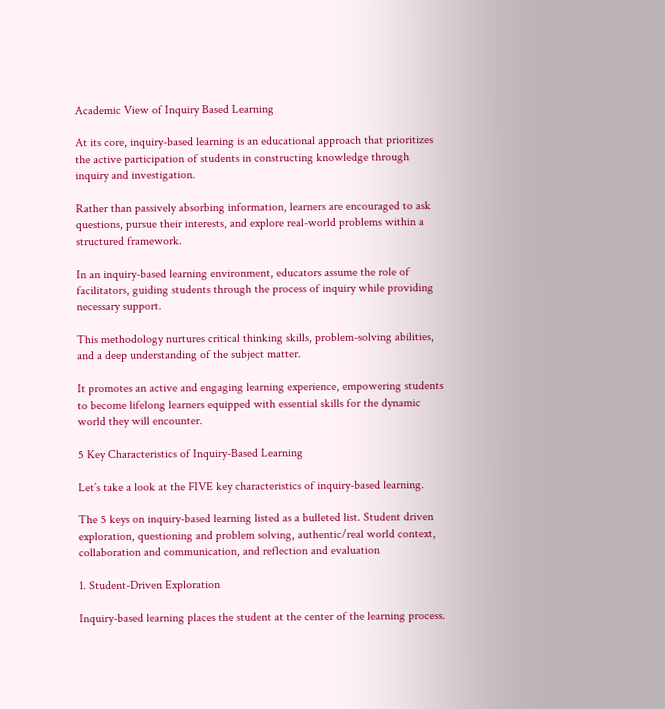Academic View of Inquiry Based Learning

At its core, inquiry-based learning is an educational approach that prioritizes the active participation of students in constructing knowledge through inquiry and investigation.

Rather than passively absorbing information, learners are encouraged to ask questions, pursue their interests, and explore real-world problems within a structured framework.

In an inquiry-based learning environment, educators assume the role of facilitators, guiding students through the process of inquiry while providing necessary support.

This methodology nurtures critical thinking skills, problem-solving abilities, and a deep understanding of the subject matter.

It promotes an active and engaging learning experience, empowering students to become lifelong learners equipped with essential skills for the dynamic world they will encounter.

5 Key Characteristics of Inquiry-Based Learning

Let’s take a look at the FIVE key characteristics of inquiry-based learning.

The 5 keys on inquiry-based learning listed as a bulleted list. Student driven exploration, questioning and problem solving, authentic/real world context, collaboration and communication, and reflection and evaluation

1. Student-Driven Exploration

Inquiry-based learning places the student at the center of the learning process.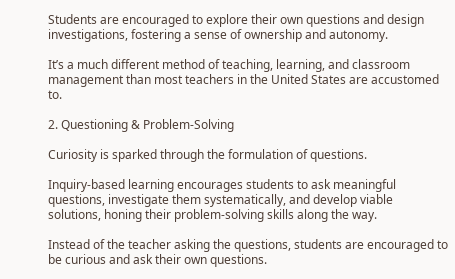Students are encouraged to explore their own questions and design investigations, fostering a sense of ownership and autonomy.

It’s a much different method of teaching, learning, and classroom management than most teachers in the United States are accustomed to.

2. Questioning & Problem-Solving

Curiosity is sparked through the formulation of questions.

Inquiry-based learning encourages students to ask meaningful questions, investigate them systematically, and develop viable solutions, honing their problem-solving skills along the way.

Instead of the teacher asking the questions, students are encouraged to be curious and ask their own questions.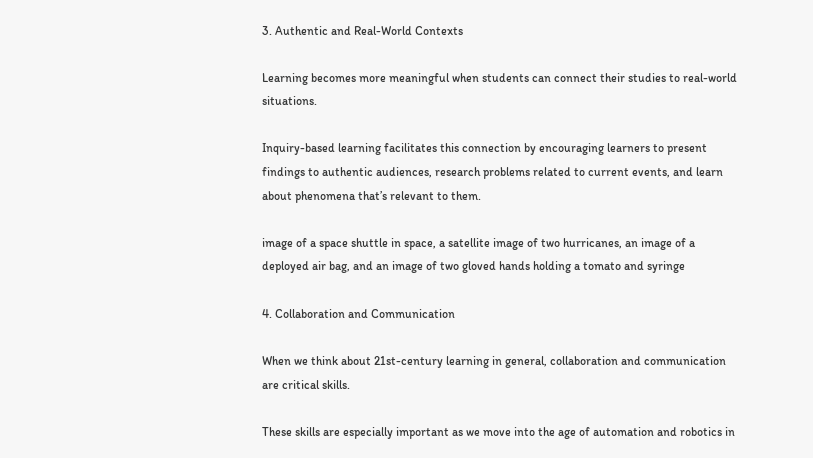3. Authentic and Real-World Contexts

Learning becomes more meaningful when students can connect their studies to real-world situations.

Inquiry-based learning facilitates this connection by encouraging learners to present findings to authentic audiences, research problems related to current events, and learn about phenomena that’s relevant to them.

image of a space shuttle in space, a satellite image of two hurricanes, an image of a deployed air bag, and an image of two gloved hands holding a tomato and syringe

4. Collaboration and Communication

When we think about 21st-century learning in general, collaboration and communication are critical skills.

These skills are especially important as we move into the age of automation and robotics in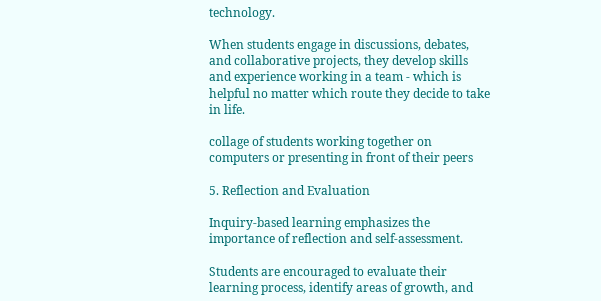technology.

When students engage in discussions, debates, and collaborative projects, they develop skills and experience working in a team - which is helpful no matter which route they decide to take in life.

collage of students working together on computers or presenting in front of their peers

5. Reflection and Evaluation

Inquiry-based learning emphasizes the importance of reflection and self-assessment.

Students are encouraged to evaluate their learning process, identify areas of growth, and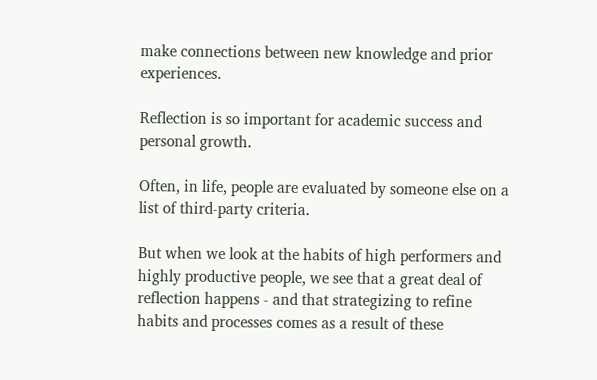make connections between new knowledge and prior experiences.

Reflection is so important for academic success and personal growth.

Often, in life, people are evaluated by someone else on a list of third-party criteria.

But when we look at the habits of high performers and highly productive people, we see that a great deal of reflection happens - and that strategizing to refine habits and processes comes as a result of these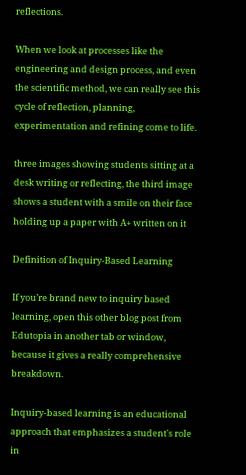reflections.

When we look at processes like the engineering and design process, and even the scientific method, we can really see this cycle of reflection, planning, experimentation and refining come to life.

three images showing students sitting at a desk writing or reflecting, the third image shows a student with a smile on their face holding up a paper with A+ written on it

Definition of Inquiry-Based Learning

If you’re brand new to inquiry based learning, open this other blog post from Edutopia in another tab or window, because it gives a really comprehensive breakdown.

Inquiry-based learning is an educational approach that emphasizes a student's role in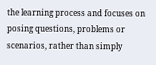the learning process and focuses on posing questions, problems or scenarios, rather than simply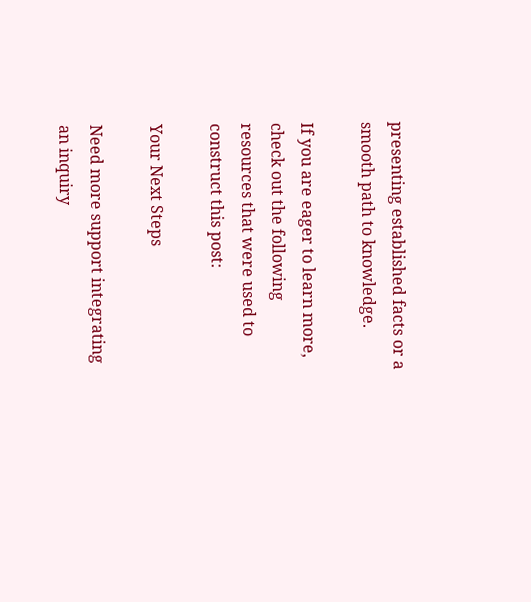presenting established facts or a smooth path to knowledge.

If you are eager to learn more, check out the following resources that were used to construct this post:

Your Next Steps

Need more support integrating an inquiry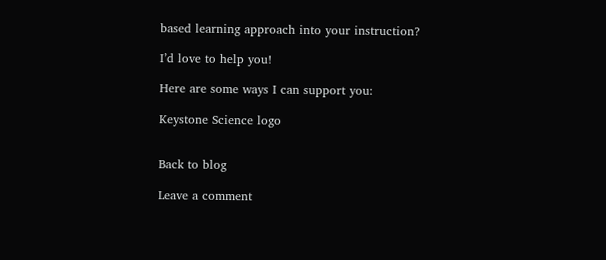based learning approach into your instruction?

I’d love to help you!

Here are some ways I can support you:

Keystone Science logo


Back to blog

Leave a comment